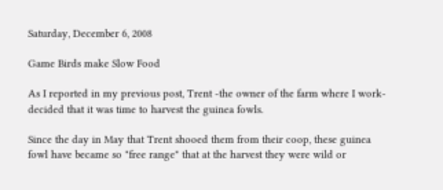Saturday, December 6, 2008

Game Birds make Slow Food

As I reported in my previous post, Trent -the owner of the farm where I work- decided that it was time to harvest the guinea fowls.

Since the day in May that Trent shooed them from their coop, these guinea fowl have became so "free range" that at the harvest they were wild or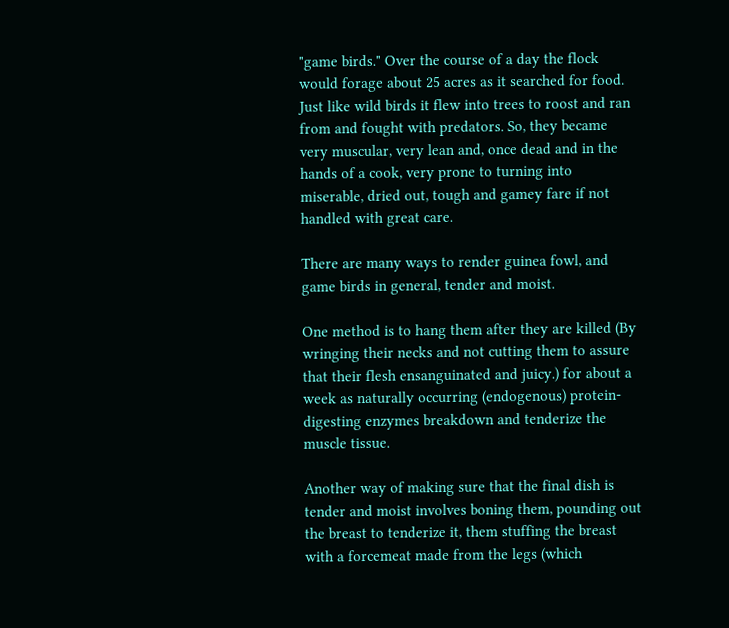"game birds." Over the course of a day the flock would forage about 25 acres as it searched for food. Just like wild birds it flew into trees to roost and ran from and fought with predators. So, they became very muscular, very lean and, once dead and in the hands of a cook, very prone to turning into miserable, dried out, tough and gamey fare if not handled with great care.

There are many ways to render guinea fowl, and game birds in general, tender and moist.

One method is to hang them after they are killed (By wringing their necks and not cutting them to assure that their flesh ensanguinated and juicy.) for about a week as naturally occurring (endogenous) protein-digesting enzymes breakdown and tenderize the muscle tissue.

Another way of making sure that the final dish is tender and moist involves boning them, pounding out the breast to tenderize it, them stuffing the breast with a forcemeat made from the legs (which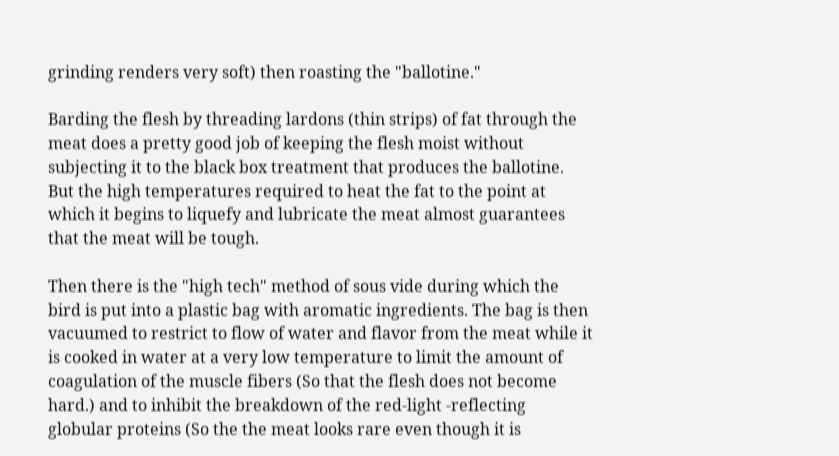grinding renders very soft) then roasting the "ballotine."

Barding the flesh by threading lardons (thin strips) of fat through the meat does a pretty good job of keeping the flesh moist without subjecting it to the black box treatment that produces the ballotine. But the high temperatures required to heat the fat to the point at which it begins to liquefy and lubricate the meat almost guarantees that the meat will be tough.

Then there is the "high tech" method of sous vide during which the bird is put into a plastic bag with aromatic ingredients. The bag is then vacuumed to restrict to flow of water and flavor from the meat while it is cooked in water at a very low temperature to limit the amount of coagulation of the muscle fibers (So that the flesh does not become hard.) and to inhibit the breakdown of the red-light -reflecting globular proteins (So the the meat looks rare even though it is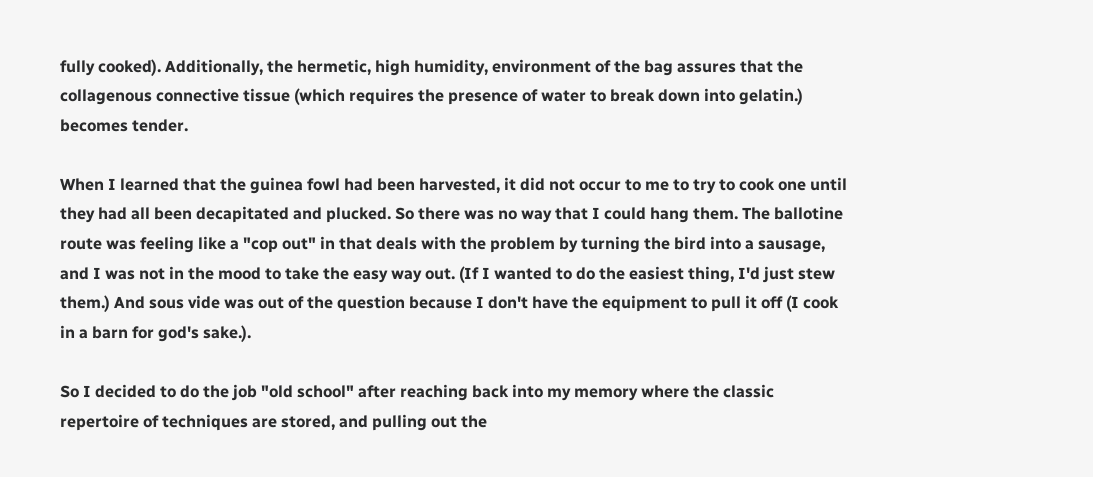fully cooked). Additionally, the hermetic, high humidity, environment of the bag assures that the collagenous connective tissue (which requires the presence of water to break down into gelatin.) becomes tender.

When I learned that the guinea fowl had been harvested, it did not occur to me to try to cook one until they had all been decapitated and plucked. So there was no way that I could hang them. The ballotine route was feeling like a "cop out" in that deals with the problem by turning the bird into a sausage, and I was not in the mood to take the easy way out. (If I wanted to do the easiest thing, I'd just stew them.) And sous vide was out of the question because I don't have the equipment to pull it off (I cook in a barn for god's sake.).

So I decided to do the job "old school" after reaching back into my memory where the classic repertoire of techniques are stored, and pulling out the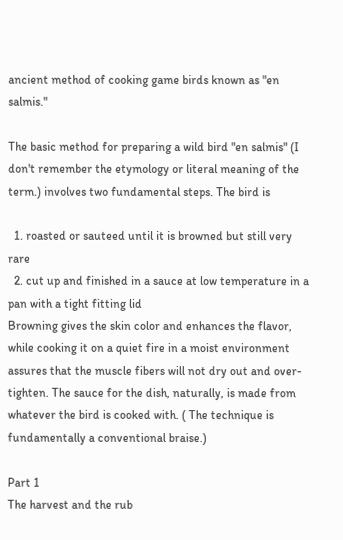ancient method of cooking game birds known as "en salmis."

The basic method for preparing a wild bird "en salmis" (I don't remember the etymology or literal meaning of the term.) involves two fundamental steps. The bird is

  1. roasted or sauteed until it is browned but still very rare
  2. cut up and finished in a sauce at low temperature in a pan with a tight fitting lid
Browning gives the skin color and enhances the flavor, while cooking it on a quiet fire in a moist environment assures that the muscle fibers will not dry out and over-tighten. The sauce for the dish, naturally, is made from whatever the bird is cooked with. ( The technique is fundamentally a conventional braise.)

Part 1
The harvest and the rub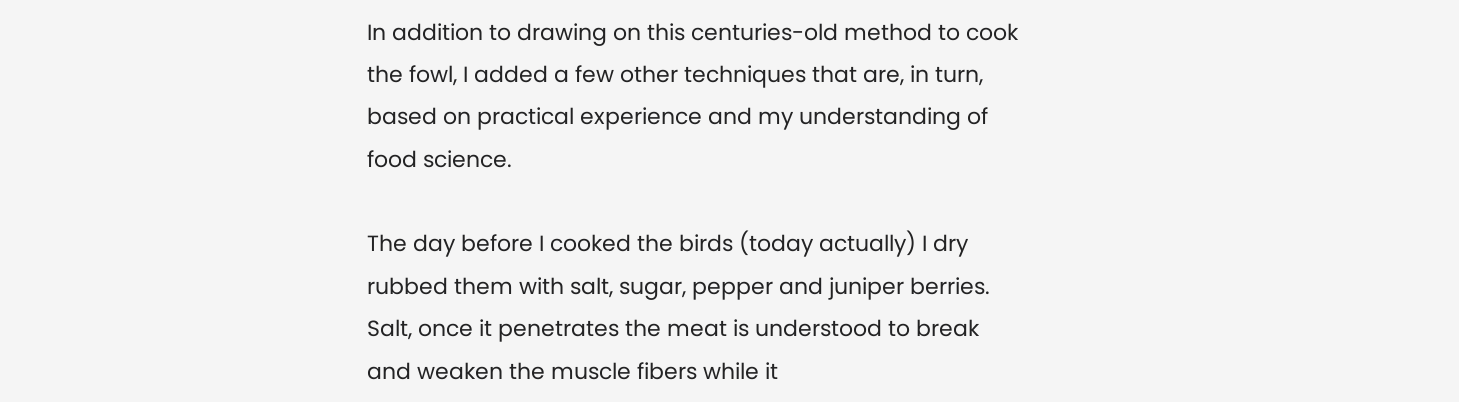In addition to drawing on this centuries-old method to cook the fowl, I added a few other techniques that are, in turn, based on practical experience and my understanding of food science.

The day before I cooked the birds (today actually) I dry rubbed them with salt, sugar, pepper and juniper berries. Salt, once it penetrates the meat is understood to break and weaken the muscle fibers while it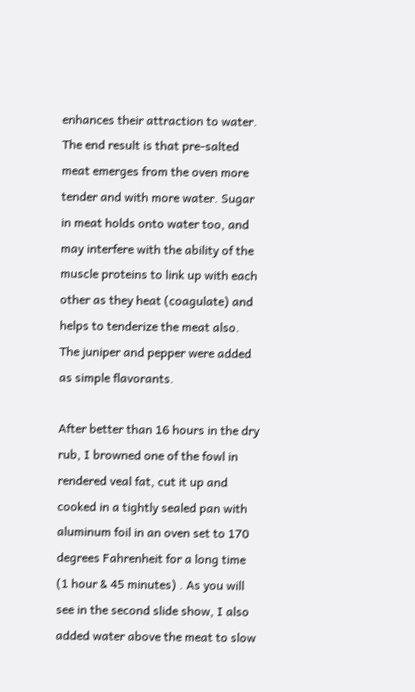enhances their attraction to water. The end result is that pre-salted meat emerges from the oven more tender and with more water. Sugar in meat holds onto water too, and may interfere with the ability of the muscle proteins to link up with each other as they heat (coagulate) and helps to tenderize the meat also. The juniper and pepper were added as simple flavorants.

After better than 16 hours in the dry rub, I browned one of the fowl in rendered veal fat, cut it up and cooked in a tightly sealed pan with aluminum foil in an oven set to 170 degrees Fahrenheit for a long time (1 hour & 45 minutes) . As you will see in the second slide show, I also added water above the meat to slow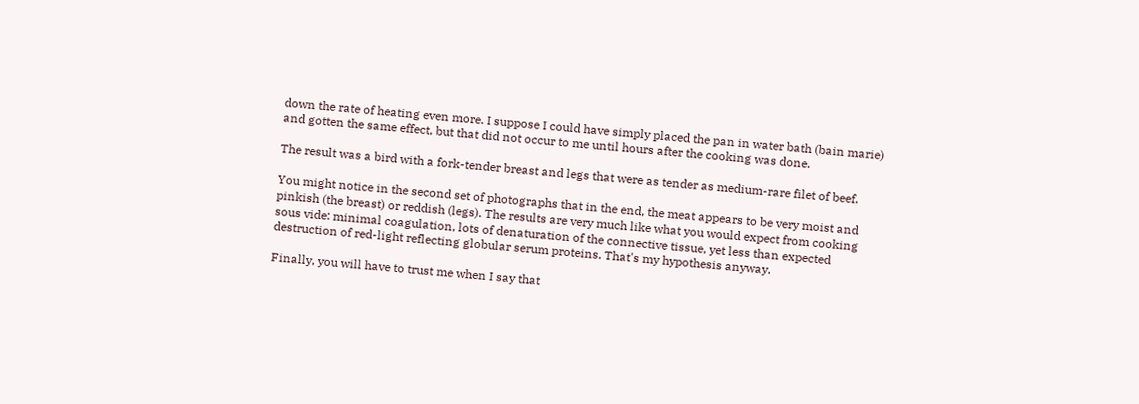down the rate of heating even more. I suppose I could have simply placed the pan in water bath (bain marie) and gotten the same effect, but that did not occur to me until hours after the cooking was done.

The result was a bird with a fork-tender breast and legs that were as tender as medium-rare filet of beef.

You might notice in the second set of photographs that in the end, the meat appears to be very moist and pinkish (the breast) or reddish (legs). The results are very much like what you would expect from cooking sous vide: minimal coagulation, lots of denaturation of the connective tissue, yet less than expected destruction of red-light reflecting globular serum proteins. That's my hypothesis anyway.

Finally, you will have to trust me when I say that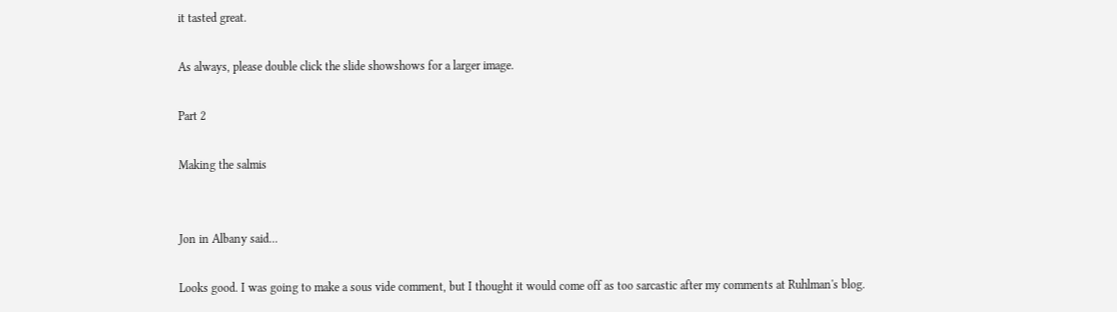it tasted great.

As always, please double click the slide showshows for a larger image.

Part 2

Making the salmis


Jon in Albany said...

Looks good. I was going to make a sous vide comment, but I thought it would come off as too sarcastic after my comments at Ruhlman's blog.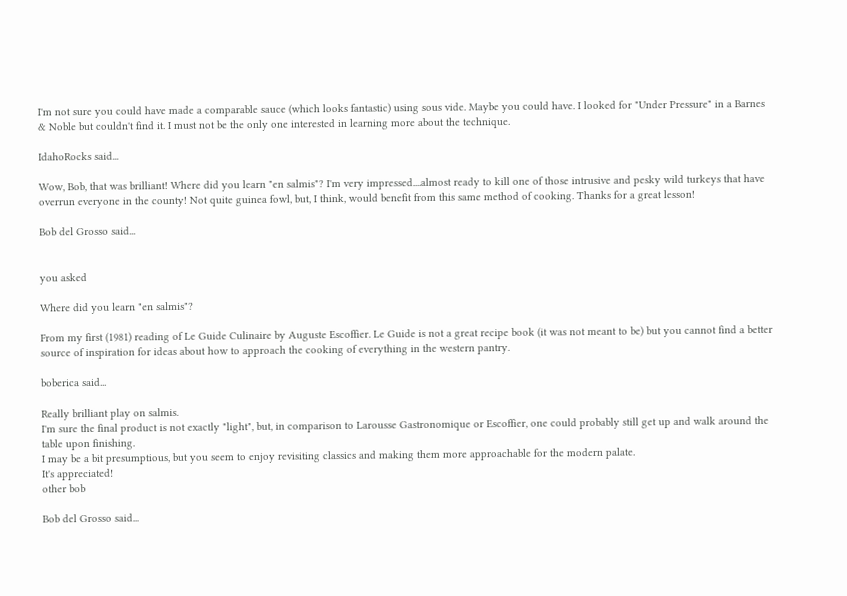I'm not sure you could have made a comparable sauce (which looks fantastic) using sous vide. Maybe you could have. I looked for "Under Pressure" in a Barnes & Noble but couldn't find it. I must not be the only one interested in learning more about the technique.

IdahoRocks said...

Wow, Bob, that was brilliant! Where did you learn "en salmis"? I'm very impressed....almost ready to kill one of those intrusive and pesky wild turkeys that have overrun everyone in the county! Not quite guinea fowl, but, I think, would benefit from this same method of cooking. Thanks for a great lesson!

Bob del Grosso said...


you asked

Where did you learn "en salmis"?

From my first (1981) reading of Le Guide Culinaire by Auguste Escoffier. Le Guide is not a great recipe book (it was not meant to be) but you cannot find a better source of inspiration for ideas about how to approach the cooking of everything in the western pantry.

boberica said...

Really brilliant play on salmis.
I'm sure the final product is not exactly "light", but, in comparison to Larousse Gastronomique or Escoffier, one could probably still get up and walk around the table upon finishing.
I may be a bit presumptious, but you seem to enjoy revisiting classics and making them more approachable for the modern palate.
It's appreciated!
other bob

Bob del Grosso said...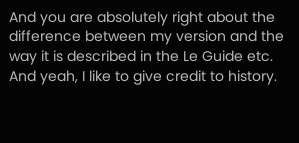And you are absolutely right about the difference between my version and the way it is described in the Le Guide etc. And yeah, I like to give credit to history.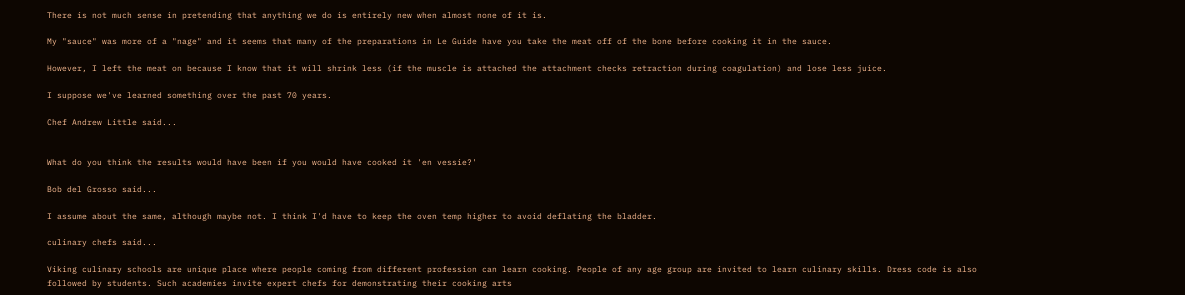There is not much sense in pretending that anything we do is entirely new when almost none of it is.

My "sauce" was more of a "nage" and it seems that many of the preparations in Le Guide have you take the meat off of the bone before cooking it in the sauce.

However, I left the meat on because I know that it will shrink less (if the muscle is attached the attachment checks retraction during coagulation) and lose less juice.

I suppose we've learned something over the past 70 years.

Chef Andrew Little said...


What do you think the results would have been if you would have cooked it 'en vessie?'

Bob del Grosso said...

I assume about the same, although maybe not. I think I'd have to keep the oven temp higher to avoid deflating the bladder.

culinary chefs said...

Viking culinary schools are unique place where people coming from different profession can learn cooking. People of any age group are invited to learn culinary skills. Dress code is also followed by students. Such academies invite expert chefs for demonstrating their cooking arts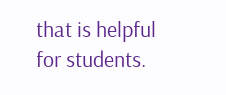that is helpful for students.